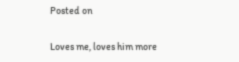Posted on

Loves me, loves him more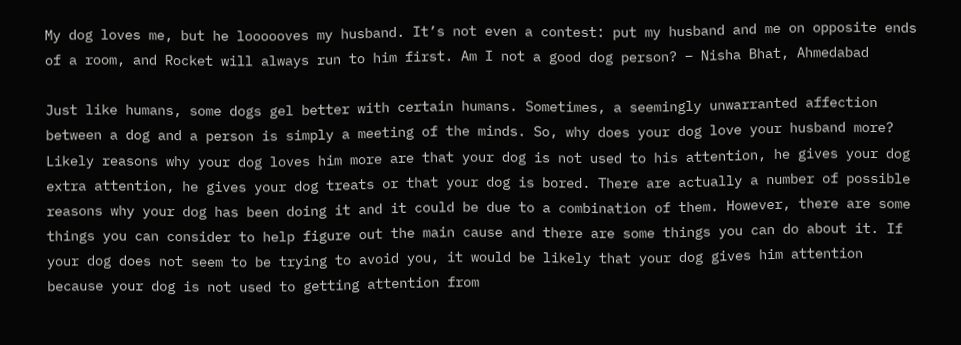My dog loves me, but he loooooves my husband. It’s not even a contest: put my husband and me on opposite ends of a room, and Rocket will always run to him first. Am I not a good dog person? – Nisha Bhat, Ahmedabad

Just like humans, some dogs gel better with certain humans. Sometimes, a seemingly unwarranted affection between a dog and a person is simply a meeting of the minds. So, why does your dog love your husband more? Likely reasons why your dog loves him more are that your dog is not used to his attention, he gives your dog extra attention, he gives your dog treats or that your dog is bored. There are actually a number of possible reasons why your dog has been doing it and it could be due to a combination of them. However, there are some things you can consider to help figure out the main cause and there are some things you can do about it. If your dog does not seem to be trying to avoid you, it would be likely that your dog gives him attention because your dog is not used to getting attention from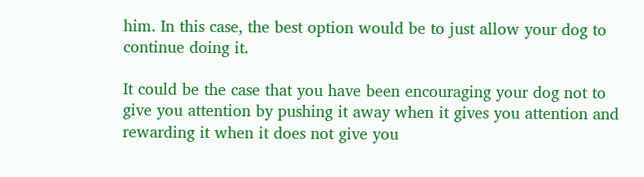him. In this case, the best option would be to just allow your dog to continue doing it.

It could be the case that you have been encouraging your dog not to give you attention by pushing it away when it gives you attention and rewarding it when it does not give you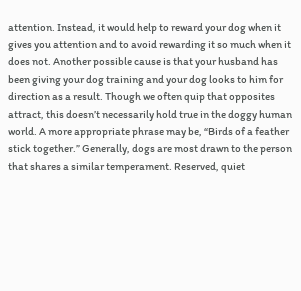attention. Instead, it would help to reward your dog when it gives you attention and to avoid rewarding it so much when it does not. Another possible cause is that your husband has been giving your dog training and your dog looks to him for direction as a result. Though we often quip that opposites attract, this doesn’t necessarily hold true in the doggy human world. A more appropriate phrase may be, “Birds of a feather stick together.” Generally, dogs are most drawn to the person that shares a similar temperament. Reserved, quiet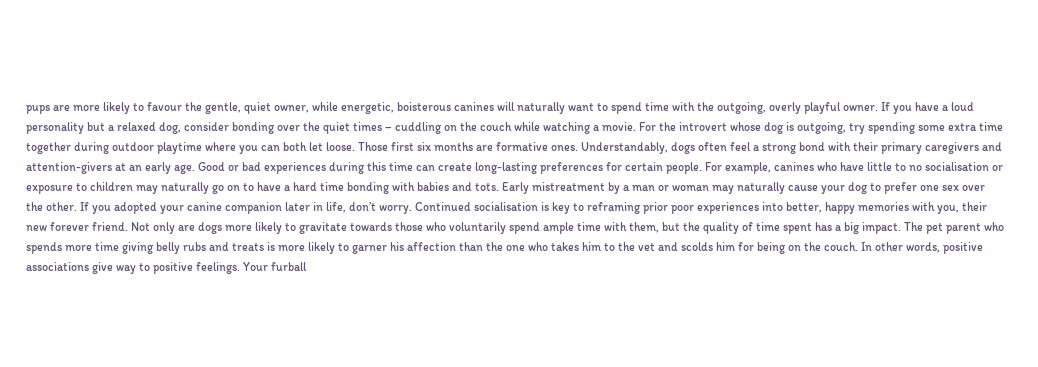pups are more likely to favour the gentle, quiet owner, while energetic, boisterous canines will naturally want to spend time with the outgoing, overly playful owner. If you have a loud personality but a relaxed dog, consider bonding over the quiet times – cuddling on the couch while watching a movie. For the introvert whose dog is outgoing, try spending some extra time together during outdoor playtime where you can both let loose. Those first six months are formative ones. Understandably, dogs often feel a strong bond with their primary caregivers and attention-givers at an early age. Good or bad experiences during this time can create long-lasting preferences for certain people. For example, canines who have little to no socialisation or exposure to children may naturally go on to have a hard time bonding with babies and tots. Early mistreatment by a man or woman may naturally cause your dog to prefer one sex over the other. If you adopted your canine companion later in life, don’t worry. Continued socialisation is key to reframing prior poor experiences into better, happy memories with you, their new forever friend. Not only are dogs more likely to gravitate towards those who voluntarily spend ample time with them, but the quality of time spent has a big impact. The pet parent who spends more time giving belly rubs and treats is more likely to garner his affection than the one who takes him to the vet and scolds him for being on the couch. In other words, positive associations give way to positive feelings. Your furball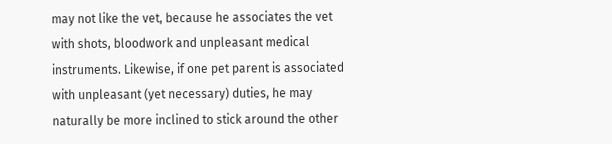may not like the vet, because he associates the vet with shots, bloodwork and unpleasant medical instruments. Likewise, if one pet parent is associated with unpleasant (yet necessary) duties, he may naturally be more inclined to stick around the other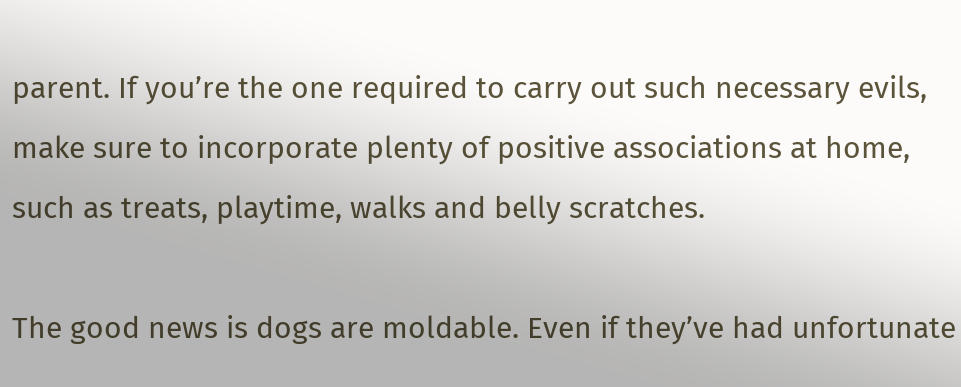parent. If you’re the one required to carry out such necessary evils, make sure to incorporate plenty of positive associations at home, such as treats, playtime, walks and belly scratches.

The good news is dogs are moldable. Even if they’ve had unfortunate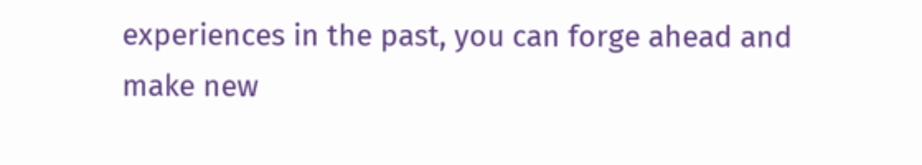experiences in the past, you can forge ahead and make new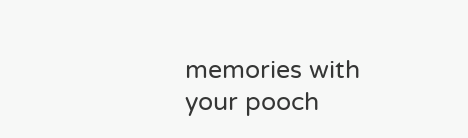memories with your pooch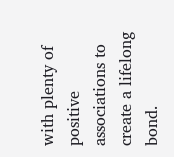with plenty of positive associations to create a lifelong bond.